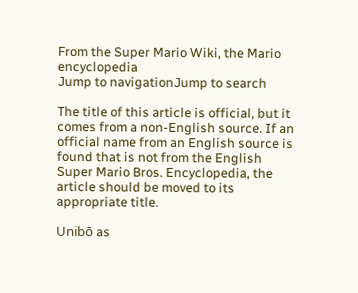From the Super Mario Wiki, the Mario encyclopedia
Jump to navigationJump to search

The title of this article is official, but it comes from a non-English source. If an official name from an English source is found that is not from the English Super Mario Bros. Encyclopedia, the article should be moved to its appropriate title.

Unibō as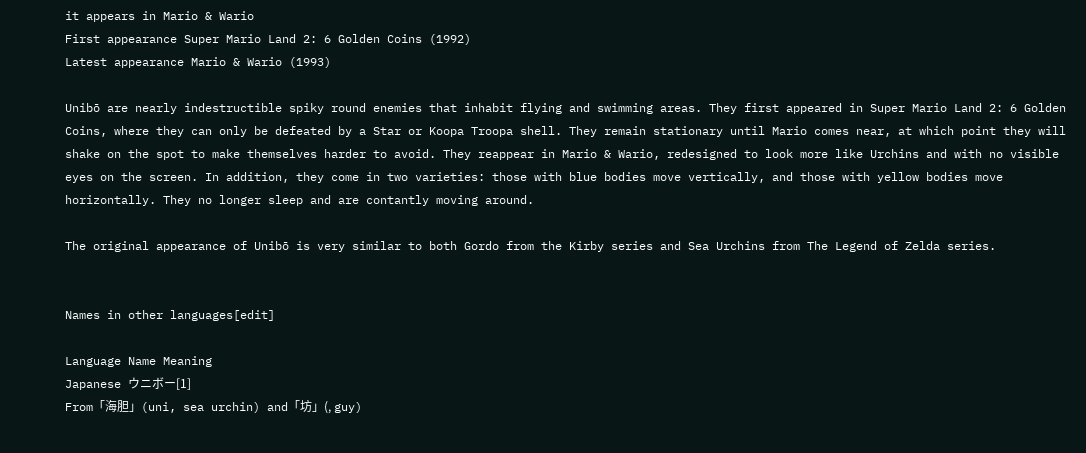it appears in Mario & Wario
First appearance Super Mario Land 2: 6 Golden Coins (1992)
Latest appearance Mario & Wario (1993)

Unibō are nearly indestructible spiky round enemies that inhabit flying and swimming areas. They first appeared in Super Mario Land 2: 6 Golden Coins, where they can only be defeated by a Star or Koopa Troopa shell. They remain stationary until Mario comes near, at which point they will shake on the spot to make themselves harder to avoid. They reappear in Mario & Wario, redesigned to look more like Urchins and with no visible eyes on the screen. In addition, they come in two varieties: those with blue bodies move vertically, and those with yellow bodies move horizontally. They no longer sleep and are contantly moving around.

The original appearance of Unibō is very similar to both Gordo from the Kirby series and Sea Urchins from The Legend of Zelda series.


Names in other languages[edit]

Language Name Meaning
Japanese ウニボー[1]
From「海胆」(uni, sea urchin) and「坊」(, guy)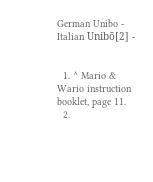German Unibo -
Italian Unibō[2] -


  1. ^ Mario & Wario instruction booklet, page 11.
  2.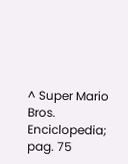^ Super Mario Bros. Enciclopedia; pag. 75